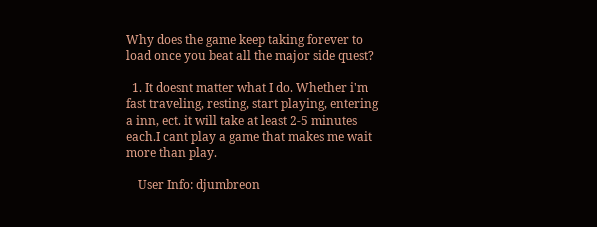Why does the game keep taking forever to load once you beat all the major side quest?

  1. It doesnt matter what I do. Whether i'm fast traveling, resting, start playing, entering a inn, ect. it will take at least 2-5 minutes each.I cant play a game that makes me wait more than play.

    User Info: djumbreon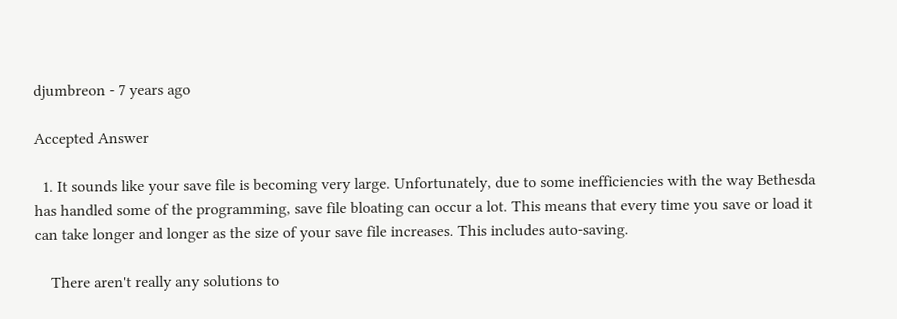djumbreon - 7 years ago

Accepted Answer

  1. It sounds like your save file is becoming very large. Unfortunately, due to some inefficiencies with the way Bethesda has handled some of the programming, save file bloating can occur a lot. This means that every time you save or load it can take longer and longer as the size of your save file increases. This includes auto-saving.

    There aren't really any solutions to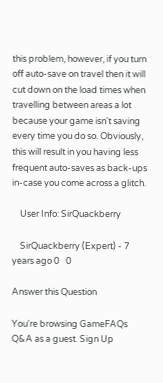this problem, however, if you turn off auto-save on travel then it will cut down on the load times when travelling between areas a lot because your game isn't saving every time you do so. Obviously, this will result in you having less frequent auto-saves as back-ups in-case you come across a glitch.

    User Info: SirQuackberry

    SirQuackberry (Expert) - 7 years ago 0   0

Answer this Question

You're browsing GameFAQs Q&A as a guest. Sign Up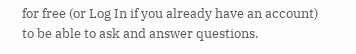for free (or Log In if you already have an account) to be able to ask and answer questions.